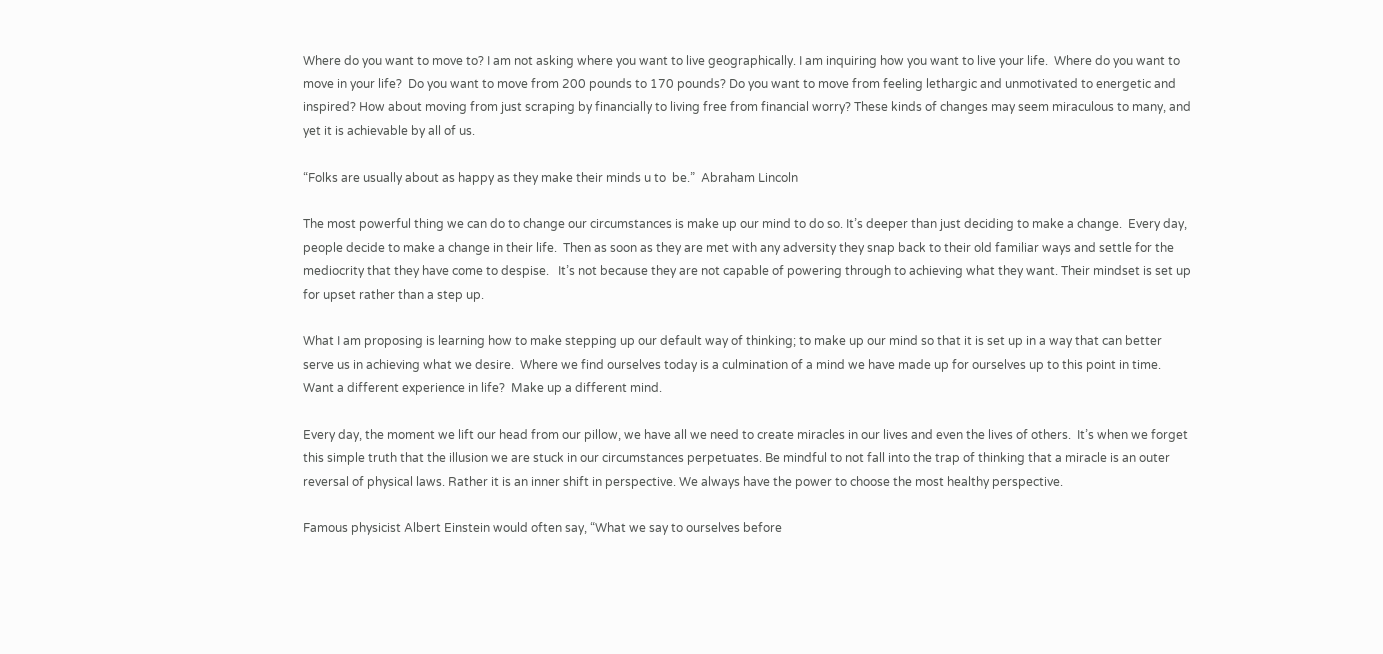Where do you want to move to? I am not asking where you want to live geographically. I am inquiring how you want to live your life.  Where do you want to move in your life?  Do you want to move from 200 pounds to 170 pounds? Do you want to move from feeling lethargic and unmotivated to energetic and inspired? How about moving from just scraping by financially to living free from financial worry? These kinds of changes may seem miraculous to many, and yet it is achievable by all of us.

“Folks are usually about as happy as they make their minds u to  be.”  Abraham Lincoln

The most powerful thing we can do to change our circumstances is make up our mind to do so. It’s deeper than just deciding to make a change.  Every day, people decide to make a change in their life.  Then as soon as they are met with any adversity they snap back to their old familiar ways and settle for the mediocrity that they have come to despise.   It’s not because they are not capable of powering through to achieving what they want. Their mindset is set up for upset rather than a step up.

What I am proposing is learning how to make stepping up our default way of thinking; to make up our mind so that it is set up in a way that can better serve us in achieving what we desire.  Where we find ourselves today is a culmination of a mind we have made up for ourselves up to this point in time. Want a different experience in life?  Make up a different mind.

Every day, the moment we lift our head from our pillow, we have all we need to create miracles in our lives and even the lives of others.  It’s when we forget this simple truth that the illusion we are stuck in our circumstances perpetuates. Be mindful to not fall into the trap of thinking that a miracle is an outer reversal of physical laws. Rather it is an inner shift in perspective. We always have the power to choose the most healthy perspective.

Famous physicist Albert Einstein would often say, “What we say to ourselves before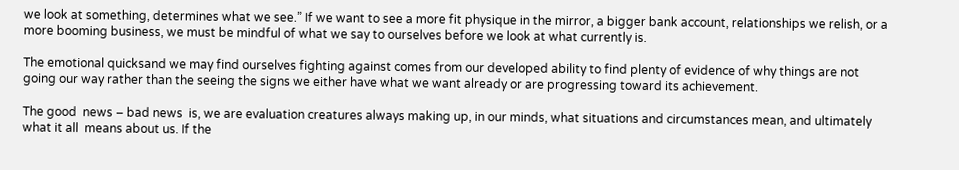we look at something, determines what we see.” If we want to see a more fit physique in the mirror, a bigger bank account, relationships we relish, or a more booming business, we must be mindful of what we say to ourselves before we look at what currently is.

The emotional quicksand we may find ourselves fighting against comes from our developed ability to find plenty of evidence of why things are not going our way rather than the seeing the signs we either have what we want already or are progressing toward its achievement.

The good  news – bad news  is, we are evaluation creatures always making up, in our minds, what situations and circumstances mean, and ultimately what it all  means about us. If the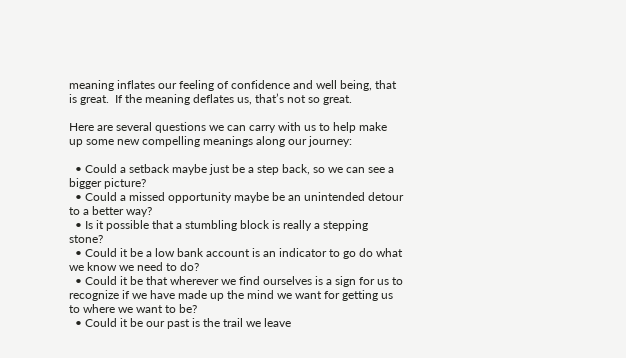meaning inflates our feeling of confidence and well being, that is great.  If the meaning deflates us, that’s not so great.

Here are several questions we can carry with us to help make up some new compelling meanings along our journey:

  • Could a setback maybe just be a step back, so we can see a bigger picture?
  • Could a missed opportunity maybe be an unintended detour to a better way?
  • Is it possible that a stumbling block is really a stepping stone?
  • Could it be a low bank account is an indicator to go do what we know we need to do?
  • Could it be that wherever we find ourselves is a sign for us to recognize if we have made up the mind we want for getting us to where we want to be?
  • Could it be our past is the trail we leave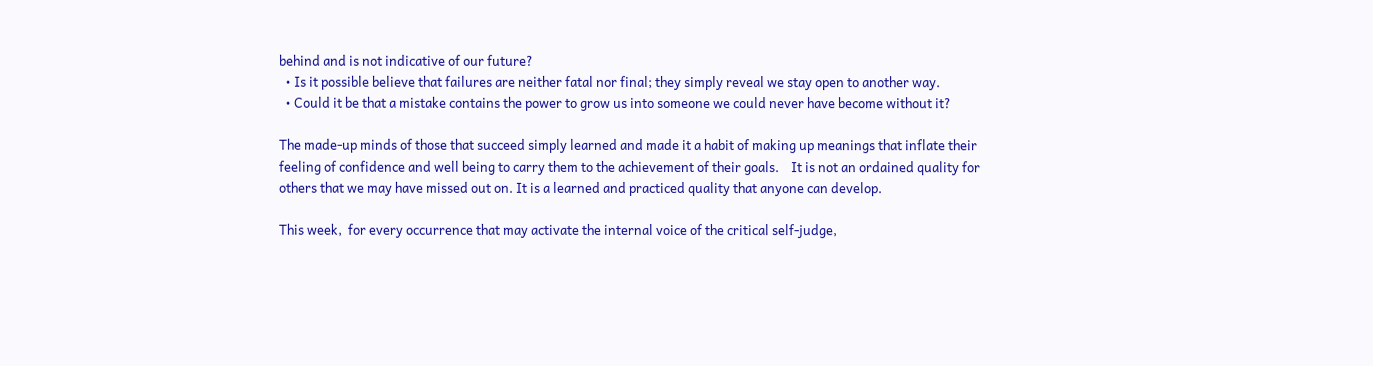behind and is not indicative of our future?
  • Is it possible believe that failures are neither fatal nor final; they simply reveal we stay open to another way.
  • Could it be that a mistake contains the power to grow us into someone we could never have become without it?

The made-up minds of those that succeed simply learned and made it a habit of making up meanings that inflate their feeling of confidence and well being to carry them to the achievement of their goals.    It is not an ordained quality for others that we may have missed out on. It is a learned and practiced quality that anyone can develop.

This week,  for every occurrence that may activate the internal voice of the critical self-judge,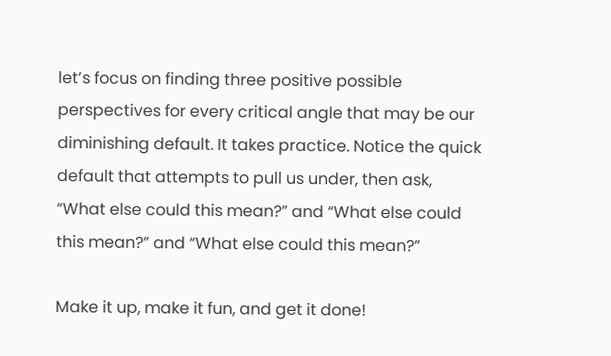let’s focus on finding three positive possible perspectives for every critical angle that may be our diminishing default. It takes practice. Notice the quick default that attempts to pull us under, then ask, “What else could this mean?” and “What else could this mean?” and “What else could this mean?”

Make it up, make it fun, and get it done!